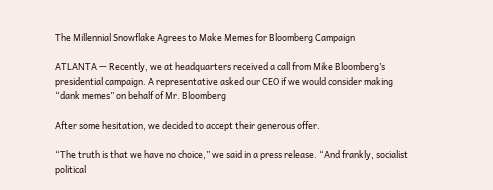The Millennial Snowflake Agrees to Make Memes for Bloomberg Campaign

ATLANTA — Recently, we at headquarters received a call from Mike Bloomberg’s presidential campaign. A representative asked our CEO if we would consider making “dank memes” on behalf of Mr. Bloomberg

After some hesitation, we decided to accept their generous offer.

“The truth is that we have no choice,” we said in a press release. “And frankly, socialist political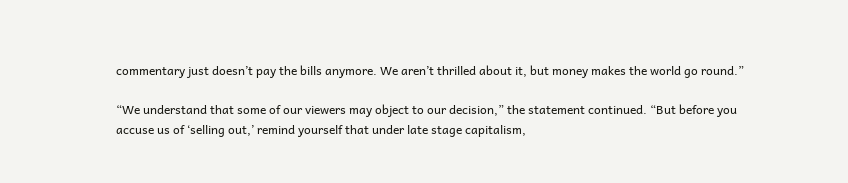commentary just doesn’t pay the bills anymore. We aren’t thrilled about it, but money makes the world go round.”

“We understand that some of our viewers may object to our decision,” the statement continued. “But before you accuse us of ‘selling out,’ remind yourself that under late stage capitalism,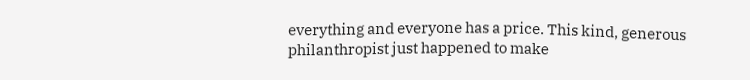everything and everyone has a price. This kind, generous philanthropist just happened to make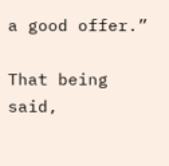a good offer.”

That being said,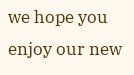we hope you enjoy our new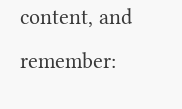content, and remember: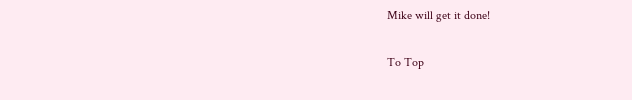Mike will get it done!

To Top